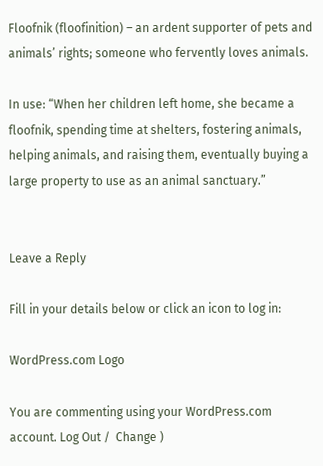Floofnik (floofinition) – an ardent supporter of pets and animals’ rights; someone who fervently loves animals.

In use: “When her children left home, she became a floofnik, spending time at shelters, fostering animals, helping animals, and raising them, eventually buying a large property to use as an animal sanctuary.”


Leave a Reply

Fill in your details below or click an icon to log in:

WordPress.com Logo

You are commenting using your WordPress.com account. Log Out /  Change )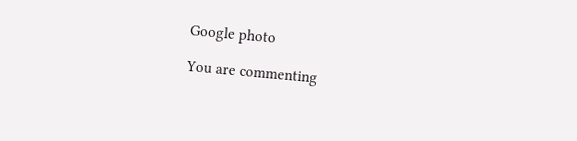Google photo

You are commenting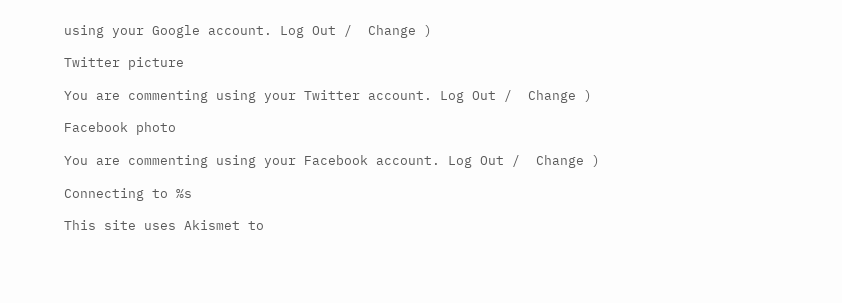using your Google account. Log Out /  Change )

Twitter picture

You are commenting using your Twitter account. Log Out /  Change )

Facebook photo

You are commenting using your Facebook account. Log Out /  Change )

Connecting to %s

This site uses Akismet to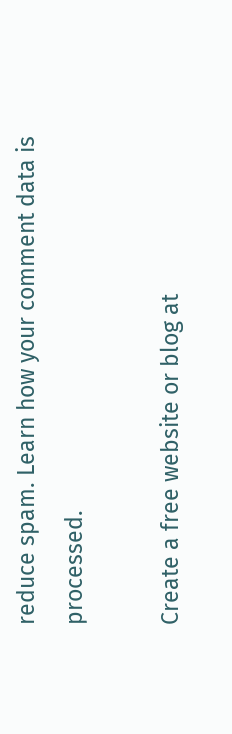reduce spam. Learn how your comment data is processed.

Create a free website or blog at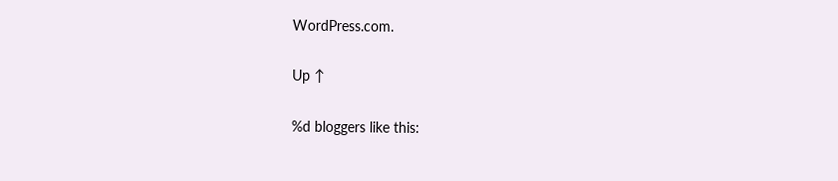WordPress.com.

Up ↑

%d bloggers like this: